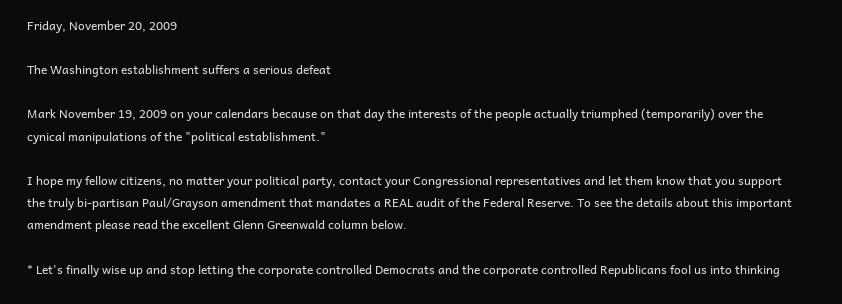Friday, November 20, 2009

The Washington establishment suffers a serious defeat

Mark November 19, 2009 on your calendars because on that day the interests of the people actually triumphed (temporarily) over the cynical manipulations of the "political establishment."

I hope my fellow citizens, no matter your political party, contact your Congressional representatives and let them know that you support the truly bi-partisan Paul/Grayson amendment that mandates a REAL audit of the Federal Reserve. To see the details about this important amendment please read the excellent Glenn Greenwald column below.

* Let's finally wise up and stop letting the corporate controlled Democrats and the corporate controlled Republicans fool us into thinking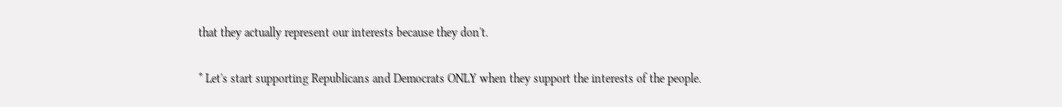that they actually represent our interests because they don't.

* Let's start supporting Republicans and Democrats ONLY when they support the interests of the people.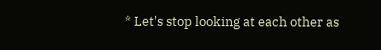* Let's stop looking at each other as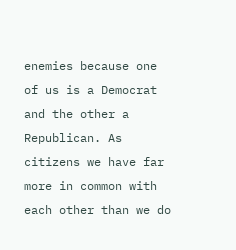enemies because one of us is a Democrat and the other a Republican. As citizens we have far more in common with each other than we do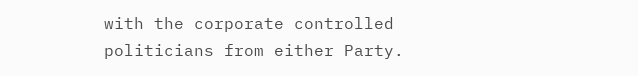with the corporate controlled politicians from either Party.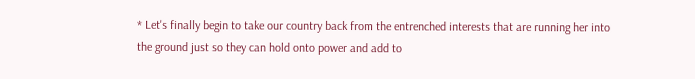* Let's finally begin to take our country back from the entrenched interests that are running her into the ground just so they can hold onto power and add to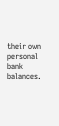their own personal bank balances.